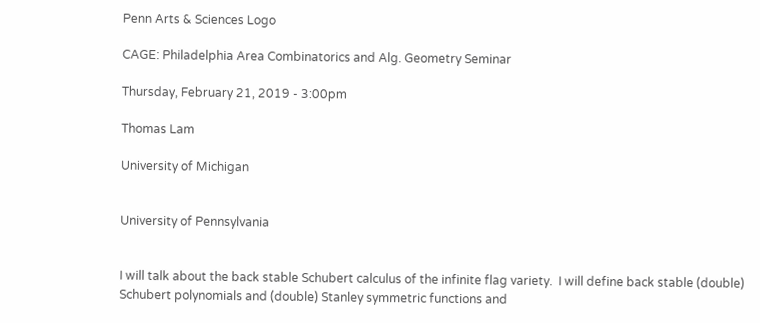Penn Arts & Sciences Logo

CAGE: Philadelphia Area Combinatorics and Alg. Geometry Seminar

Thursday, February 21, 2019 - 3:00pm

Thomas Lam

University of Michigan


University of Pennsylvania


I will talk about the back stable Schubert calculus of the infinite flag variety.  I will define back stable (double) Schubert polynomials and (double) Stanley symmetric functions and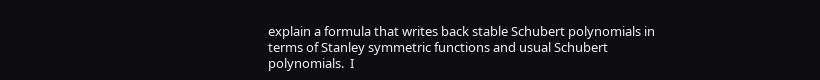explain a formula that writes back stable Schubert polynomials in terms of Stanley symmetric functions and usual Schubert polynomials.  I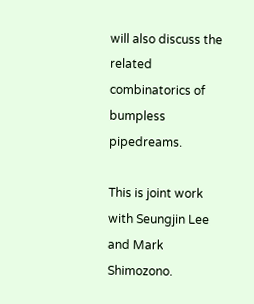will also discuss the related combinatorics of bumpless pipedreams.

This is joint work with Seungjin Lee and Mark Shimozono.